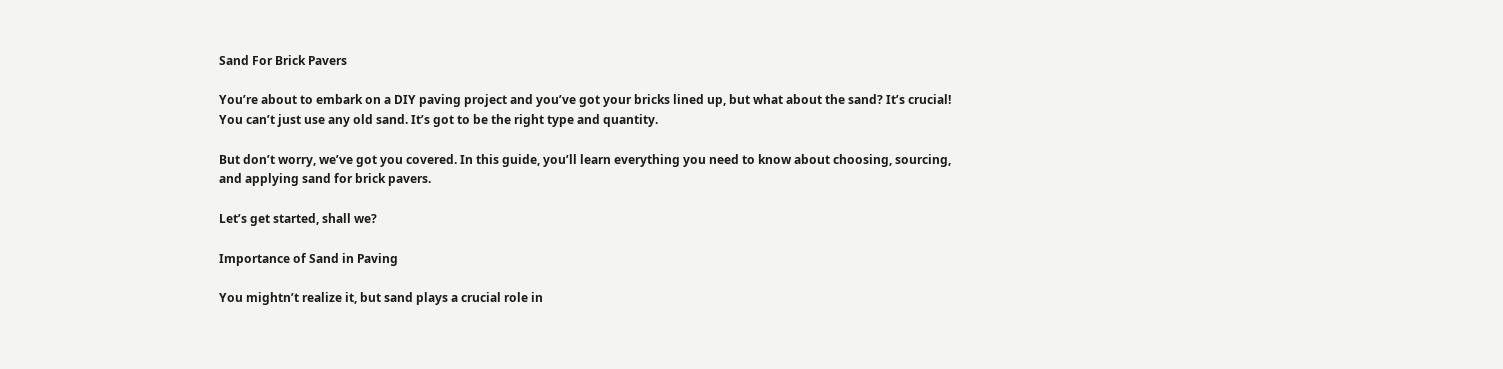Sand For Brick Pavers

You’re about to embark on a DIY paving project and you’ve got your bricks lined up, but what about the sand? It’s crucial! You can’t just use any old sand. It’s got to be the right type and quantity.

But don’t worry, we’ve got you covered. In this guide, you’ll learn everything you need to know about choosing, sourcing, and applying sand for brick pavers.

Let’s get started, shall we?

Importance of Sand in Paving

You mightn’t realize it, but sand plays a crucial role in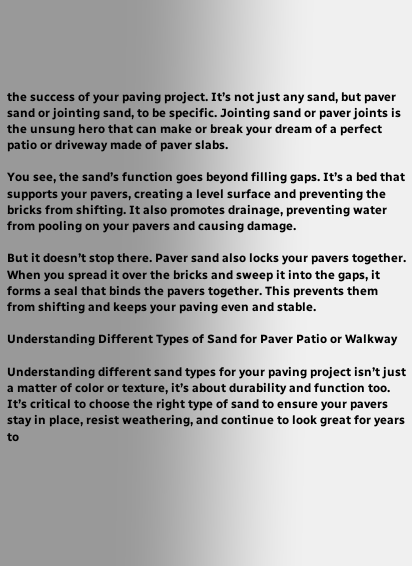the success of your paving project. It’s not just any sand, but paver sand or jointing sand, to be specific. Jointing sand or paver joints is the unsung hero that can make or break your dream of a perfect patio or driveway made of paver slabs.

You see, the sand’s function goes beyond filling gaps. It’s a bed that supports your pavers, creating a level surface and preventing the bricks from shifting. It also promotes drainage, preventing water from pooling on your pavers and causing damage.

But it doesn’t stop there. Paver sand also locks your pavers together. When you spread it over the bricks and sweep it into the gaps, it forms a seal that binds the pavers together. This prevents them from shifting and keeps your paving even and stable.

Understanding Different Types of Sand for Paver Patio or Walkway

Understanding different sand types for your paving project isn’t just a matter of color or texture, it’s about durability and function too. It’s critical to choose the right type of sand to ensure your pavers stay in place, resist weathering, and continue to look great for years to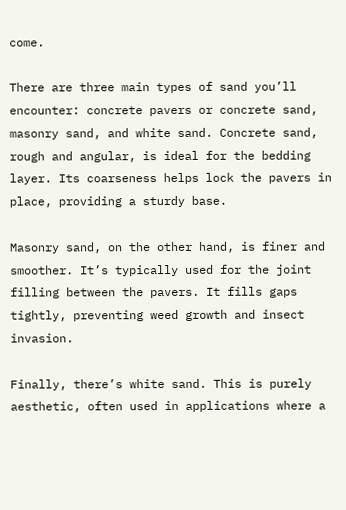come.

There are three main types of sand you’ll encounter: concrete pavers or concrete sand, masonry sand, and white sand. Concrete sand, rough and angular, is ideal for the bedding layer. Its coarseness helps lock the pavers in place, providing a sturdy base.

Masonry sand, on the other hand, is finer and smoother. It’s typically used for the joint filling between the pavers. It fills gaps tightly, preventing weed growth and insect invasion.

Finally, there’s white sand. This is purely aesthetic, often used in applications where a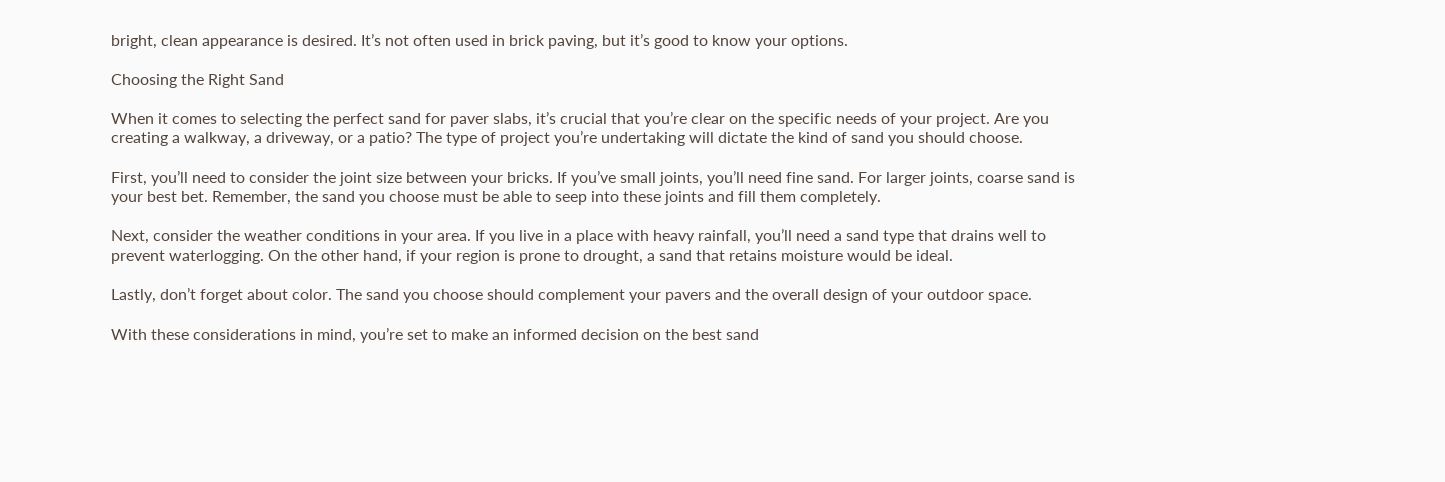bright, clean appearance is desired. It’s not often used in brick paving, but it’s good to know your options.

Choosing the Right Sand

When it comes to selecting the perfect sand for paver slabs, it’s crucial that you’re clear on the specific needs of your project. Are you creating a walkway, a driveway, or a patio? The type of project you’re undertaking will dictate the kind of sand you should choose.

First, you’ll need to consider the joint size between your bricks. If you’ve small joints, you’ll need fine sand. For larger joints, coarse sand is your best bet. Remember, the sand you choose must be able to seep into these joints and fill them completely.

Next, consider the weather conditions in your area. If you live in a place with heavy rainfall, you’ll need a sand type that drains well to prevent waterlogging. On the other hand, if your region is prone to drought, a sand that retains moisture would be ideal.

Lastly, don’t forget about color. The sand you choose should complement your pavers and the overall design of your outdoor space.

With these considerations in mind, you’re set to make an informed decision on the best sand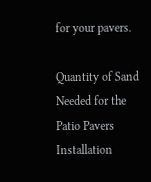for your pavers.

Quantity of Sand Needed for the Patio Pavers Installation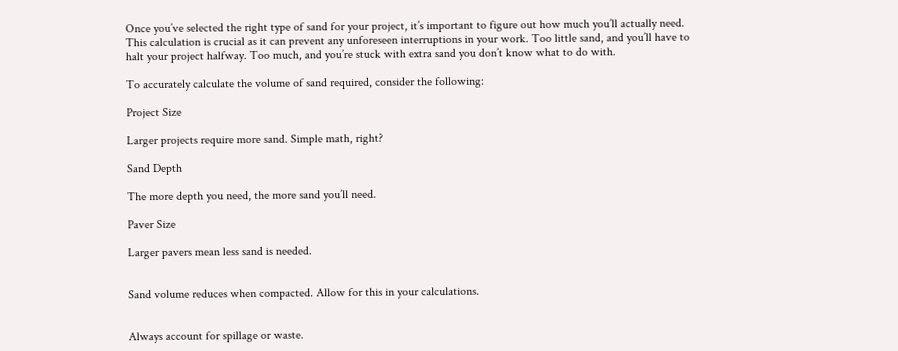Once you’ve selected the right type of sand for your project, it’s important to figure out how much you’ll actually need. This calculation is crucial as it can prevent any unforeseen interruptions in your work. Too little sand, and you’ll have to halt your project halfway. Too much, and you’re stuck with extra sand you don’t know what to do with.

To accurately calculate the volume of sand required, consider the following:

Project Size

Larger projects require more sand. Simple math, right?

Sand Depth

The more depth you need, the more sand you’ll need.

Paver Size

Larger pavers mean less sand is needed.


Sand volume reduces when compacted. Allow for this in your calculations.


Always account for spillage or waste.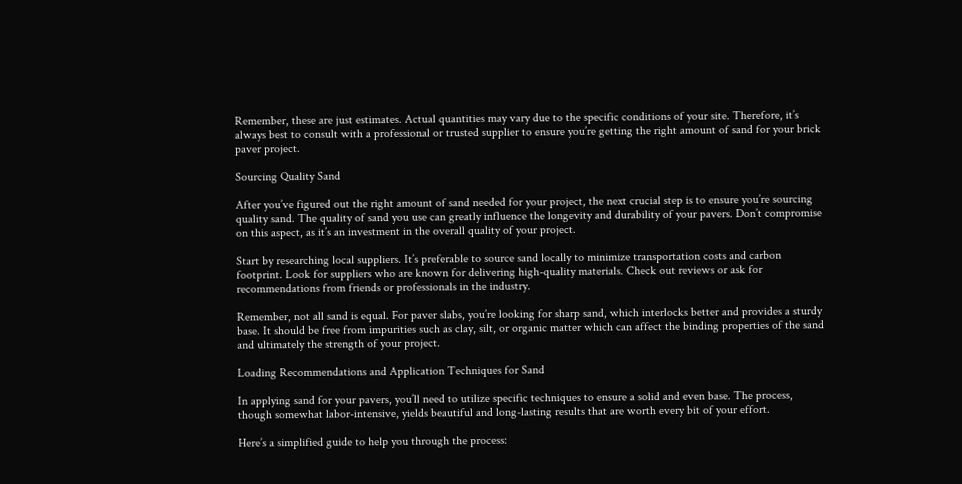Remember, these are just estimates. Actual quantities may vary due to the specific conditions of your site. Therefore, it’s always best to consult with a professional or trusted supplier to ensure you’re getting the right amount of sand for your brick paver project.

Sourcing Quality Sand

After you’ve figured out the right amount of sand needed for your project, the next crucial step is to ensure you’re sourcing quality sand. The quality of sand you use can greatly influence the longevity and durability of your pavers. Don’t compromise on this aspect, as it’s an investment in the overall quality of your project.

Start by researching local suppliers. It’s preferable to source sand locally to minimize transportation costs and carbon footprint. Look for suppliers who are known for delivering high-quality materials. Check out reviews or ask for recommendations from friends or professionals in the industry.

Remember, not all sand is equal. For paver slabs, you’re looking for sharp sand, which interlocks better and provides a sturdy base. It should be free from impurities such as clay, silt, or organic matter which can affect the binding properties of the sand and ultimately the strength of your project.

Loading Recommendations and Application Techniques for Sand

In applying sand for your pavers, you’ll need to utilize specific techniques to ensure a solid and even base. The process, though somewhat labor-intensive, yields beautiful and long-lasting results that are worth every bit of your effort.

Here’s a simplified guide to help you through the process: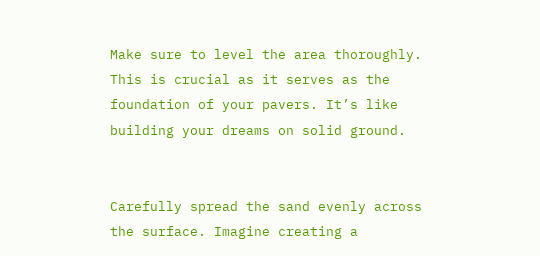Make sure to level the area thoroughly. This is crucial as it serves as the foundation of your pavers. It’s like building your dreams on solid ground.


Carefully spread the sand evenly across the surface. Imagine creating a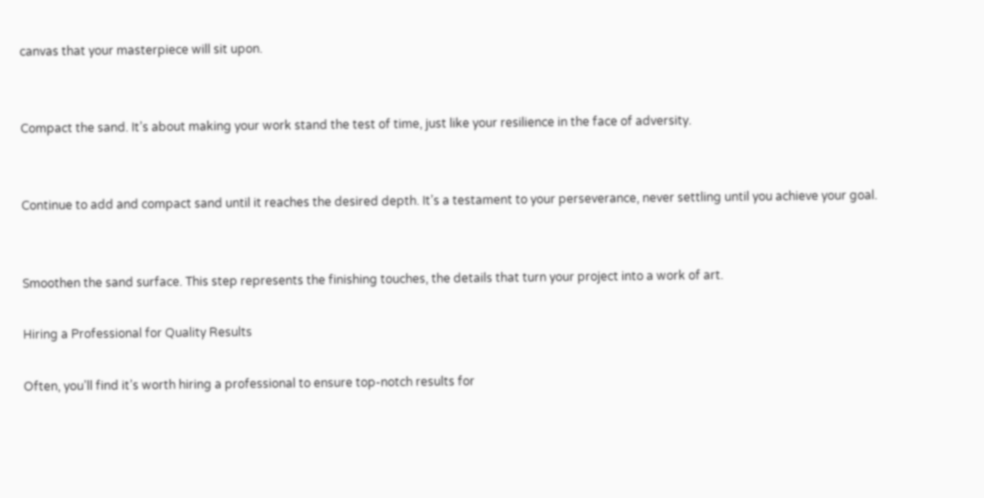canvas that your masterpiece will sit upon.


Compact the sand. It’s about making your work stand the test of time, just like your resilience in the face of adversity.


Continue to add and compact sand until it reaches the desired depth. It’s a testament to your perseverance, never settling until you achieve your goal.


Smoothen the sand surface. This step represents the finishing touches, the details that turn your project into a work of art.

Hiring a Professional for Quality Results

Often, you’ll find it’s worth hiring a professional to ensure top-notch results for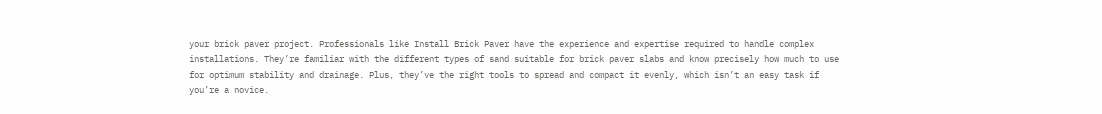your brick paver project. Professionals like Install Brick Paver have the experience and expertise required to handle complex installations. They’re familiar with the different types of sand suitable for brick paver slabs and know precisely how much to use for optimum stability and drainage. Plus, they’ve the right tools to spread and compact it evenly, which isn’t an easy task if you’re a novice.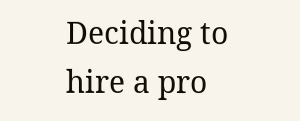Deciding to hire a pro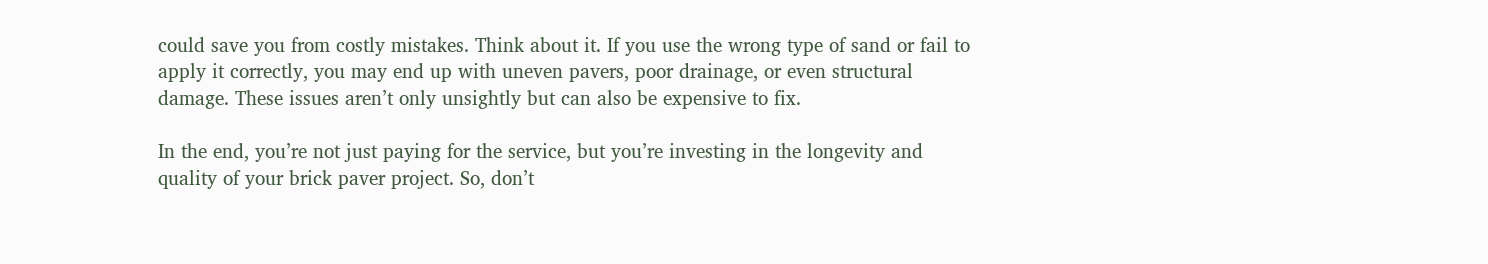could save you from costly mistakes. Think about it. If you use the wrong type of sand or fail to apply it correctly, you may end up with uneven pavers, poor drainage, or even structural damage. These issues aren’t only unsightly but can also be expensive to fix.

In the end, you’re not just paying for the service, but you’re investing in the longevity and quality of your brick paver project. So, don’t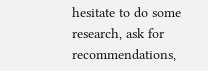hesitate to do some research, ask for recommendations,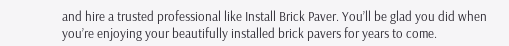and hire a trusted professional like Install Brick Paver. You’ll be glad you did when you’re enjoying your beautifully installed brick pavers for years to come.